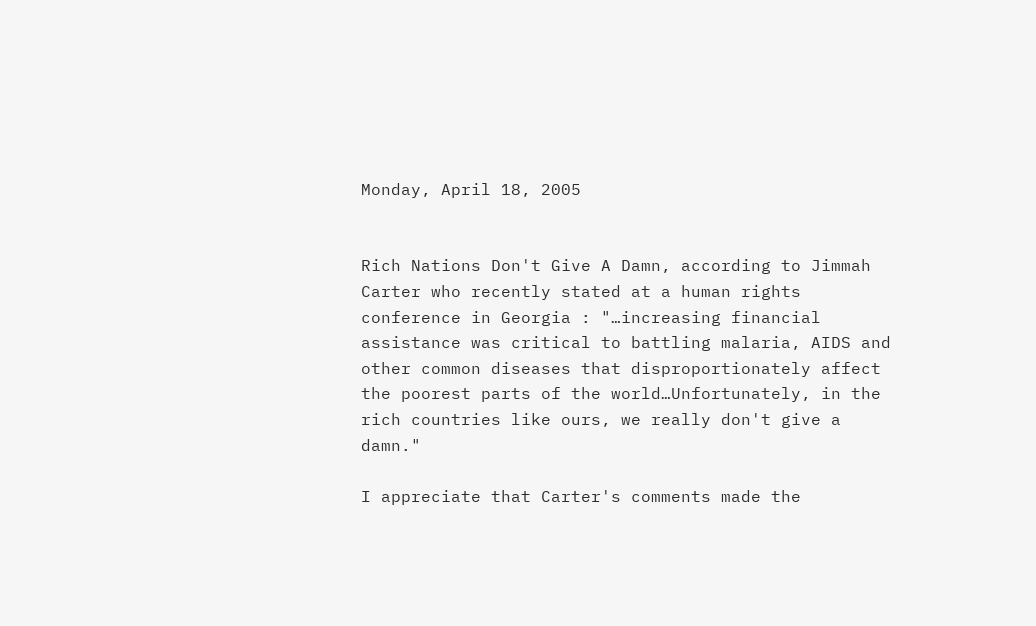Monday, April 18, 2005


Rich Nations Don't Give A Damn, according to Jimmah Carter who recently stated at a human rights conference in Georgia : "…increasing financial assistance was critical to battling malaria, AIDS and other common diseases that disproportionately affect the poorest parts of the world…Unfortunately, in the rich countries like ours, we really don't give a damn."

I appreciate that Carter's comments made the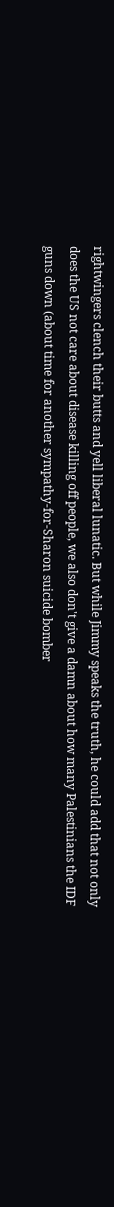rightwingers clench their butts and yell liberal lunatic. But while Jimmy speaks the truth, he could add that not only does the US not care about disease killing off people, we also don't give a damn about how many Palestinians the IDF guns down (about time for another sympathy-for-Sharon suicide bomber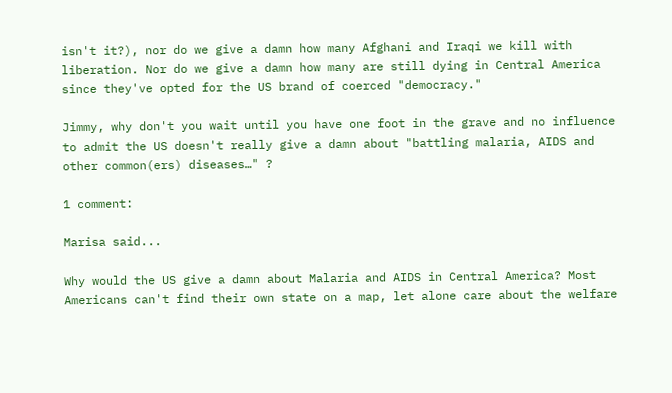isn't it?), nor do we give a damn how many Afghani and Iraqi we kill with liberation. Nor do we give a damn how many are still dying in Central America since they've opted for the US brand of coerced "democracy."

Jimmy, why don't you wait until you have one foot in the grave and no influence to admit the US doesn't really give a damn about "battling malaria, AIDS and other common(ers) diseases…" ?

1 comment:

Marisa said...

Why would the US give a damn about Malaria and AIDS in Central America? Most Americans can't find their own state on a map, let alone care about the welfare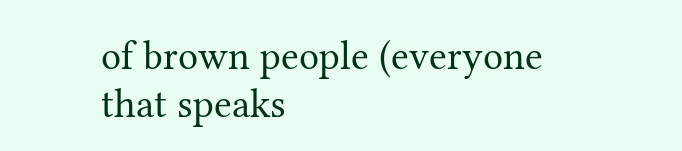of brown people (everyone that speaks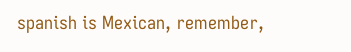spanish is Mexican, remember,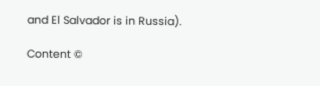and El Salvador is in Russia).

Content ©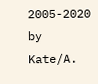2005-2020 by Kate/A.